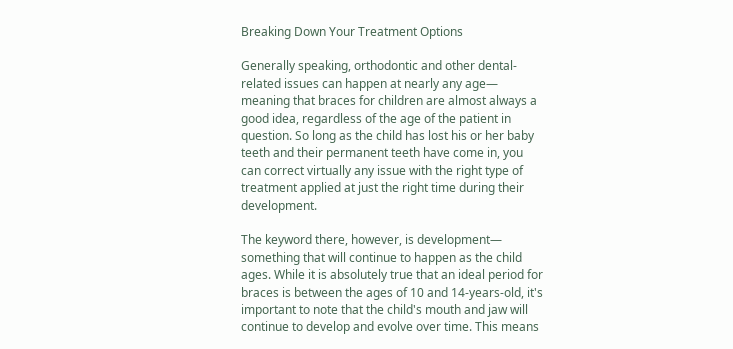Breaking Down Your Treatment Options

Generally speaking, orthodontic and other dental-related issues can happen at nearly any age— meaning that braces for children are almost always a good idea, regardless of the age of the patient in question. So long as the child has lost his or her baby teeth and their permanent teeth have come in, you can correct virtually any issue with the right type of treatment applied at just the right time during their development.

The keyword there, however, is development— something that will continue to happen as the child ages. While it is absolutely true that an ideal period for braces is between the ages of 10 and 14-years-old, it's important to note that the child's mouth and jaw will continue to develop and evolve over time. This means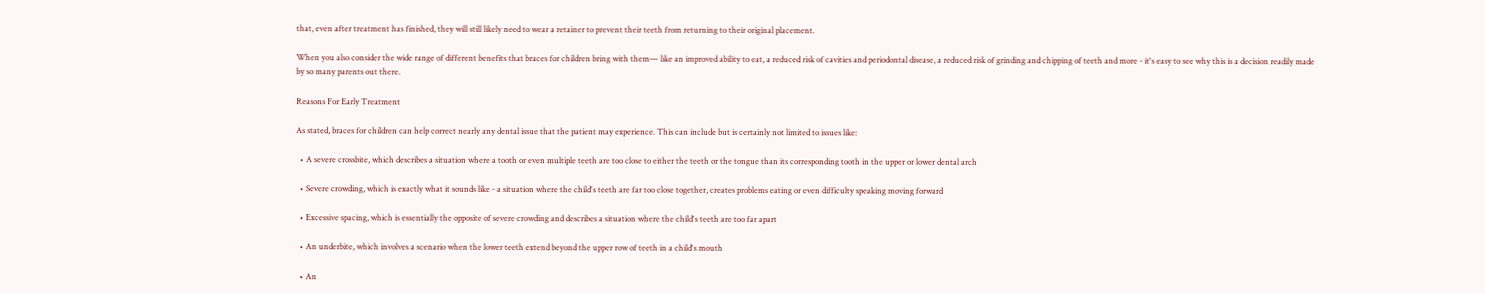that, even after treatment has finished, they will still likely need to wear a retainer to prevent their teeth from returning to their original placement.

When you also consider the wide range of different benefits that braces for children bring with them— like an improved ability to eat, a reduced risk of cavities and periodontal disease, a reduced risk of grinding and chipping of teeth and more - it's easy to see why this is a decision readily made by so many parents out there.

Reasons For Early Treatment

As stated, braces for children can help correct nearly any dental issue that the patient may experience. This can include but is certainly not limited to issues like:

  • A severe crossbite, which describes a situation where a tooth or even multiple teeth are too close to either the teeth or the tongue than its corresponding tooth in the upper or lower dental arch

  • Severe crowding, which is exactly what it sounds like - a situation where the child's teeth are far too close together, creates problems eating or even difficulty speaking moving forward

  • Excessive spacing, which is essentially the opposite of severe crowding and describes a situation where the child's teeth are too far apart

  • An underbite, which involves a scenario when the lower teeth extend beyond the upper row of teeth in a child's mouth

  • An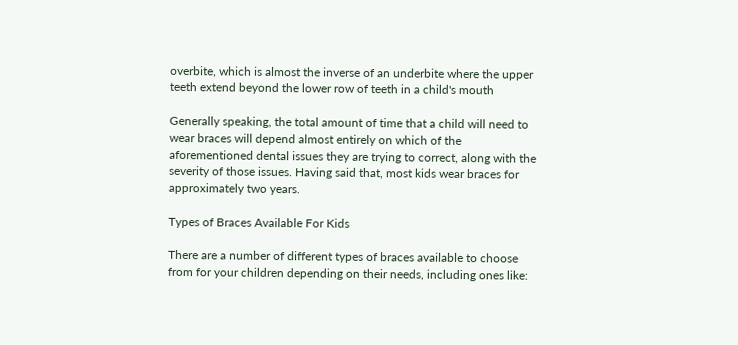overbite, which is almost the inverse of an underbite where the upper teeth extend beyond the lower row of teeth in a child's mouth

Generally speaking, the total amount of time that a child will need to wear braces will depend almost entirely on which of the aforementioned dental issues they are trying to correct, along with the severity of those issues. Having said that, most kids wear braces for approximately two years.

Types of Braces Available For Kids

There are a number of different types of braces available to choose from for your children depending on their needs, including ones like: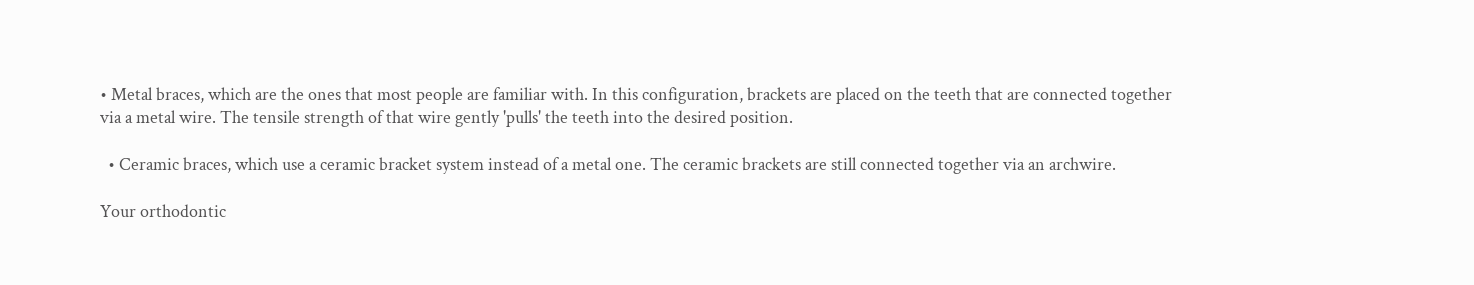• Metal braces, which are the ones that most people are familiar with. In this configuration, brackets are placed on the teeth that are connected together via a metal wire. The tensile strength of that wire gently 'pulls' the teeth into the desired position.

  • Ceramic braces, which use a ceramic bracket system instead of a metal one. The ceramic brackets are still connected together via an archwire.

Your orthodontic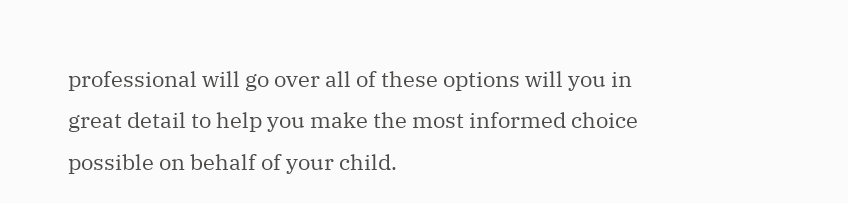professional will go over all of these options will you in great detail to help you make the most informed choice possible on behalf of your child.